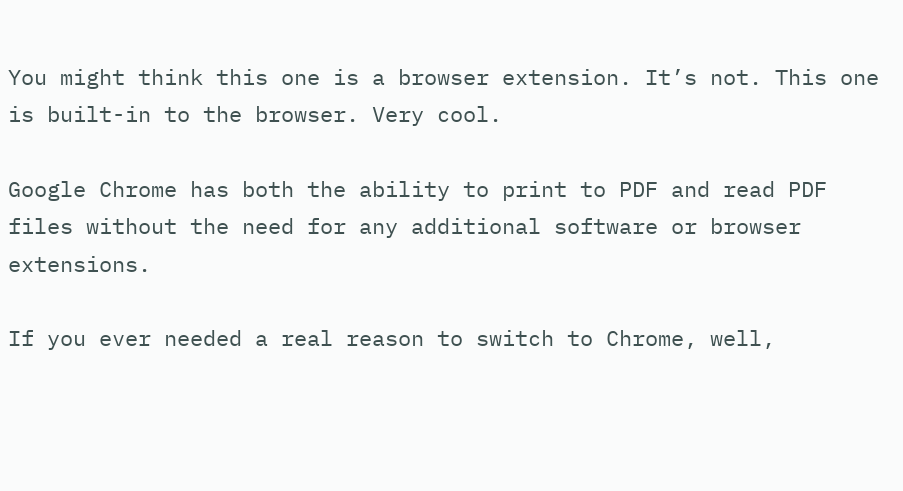You might think this one is a browser extension. It’s not. This one is built-in to the browser. Very cool.

Google Chrome has both the ability to print to PDF and read PDF files without the need for any additional software or browser extensions.

If you ever needed a real reason to switch to Chrome, well,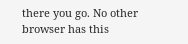there you go. No other browser has this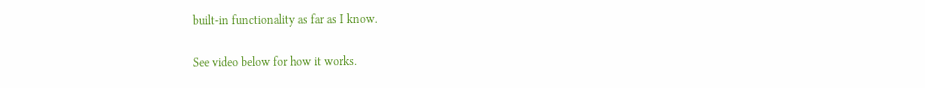built-in functionality as far as I know.

See video below for how it works.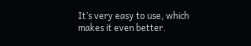It’s very easy to use, which makes it even better.